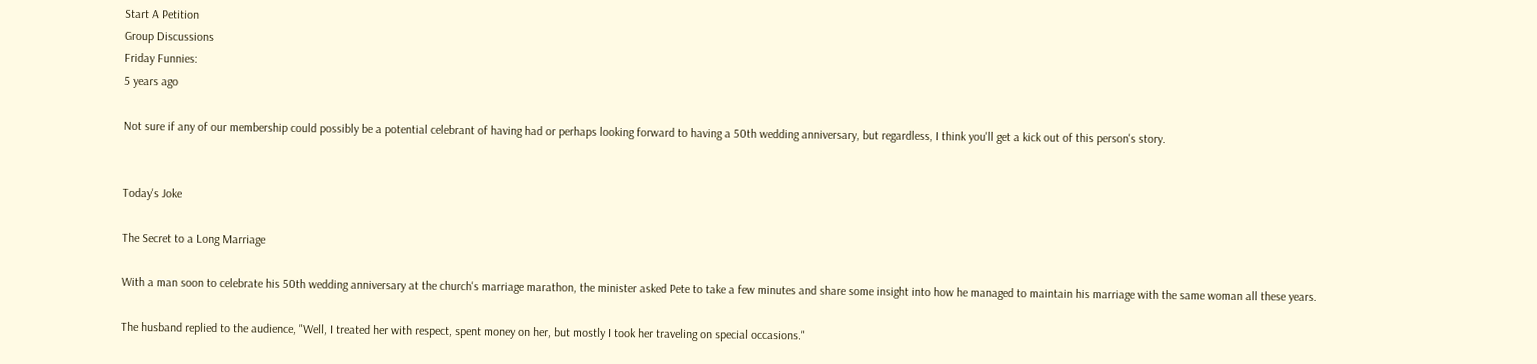Start A Petition
Group Discussions
Friday Funnies:
5 years ago

Not sure if any of our membership could possibly be a potential celebrant of having had or perhaps looking forward to having a 50th wedding anniversary, but regardless, I think you'll get a kick out of this person's story.


Today's Joke

The Secret to a Long Marriage

With a man soon to celebrate his 50th wedding anniversary at the church's marriage marathon, the minister asked Pete to take a few minutes and share some insight into how he managed to maintain his marriage with the same woman all these years.

The husband replied to the audience, "Well, I treated her with respect, spent money on her, but mostly I took her traveling on special occasions."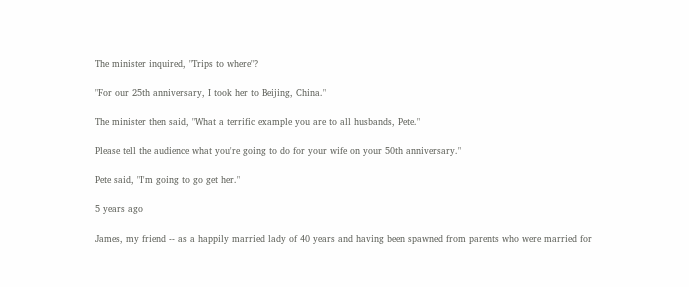The minister inquired, "Trips to where"?

"For our 25th anniversary, I took her to Beijing, China."

The minister then said, "What a terrific example you are to all husbands, Pete."

Please tell the audience what you're going to do for your wife on your 50th anniversary."

Pete said, "I'm going to go get her."

5 years ago

James, my friend -- as a happily married lady of 40 years and having been spawned from parents who were married for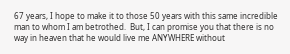67 years, I hope to make it to those 50 years with this same incredible man to whom I am betrothed.  But, I can promise you that there is no way in heaven that he would live me ANYWHERE without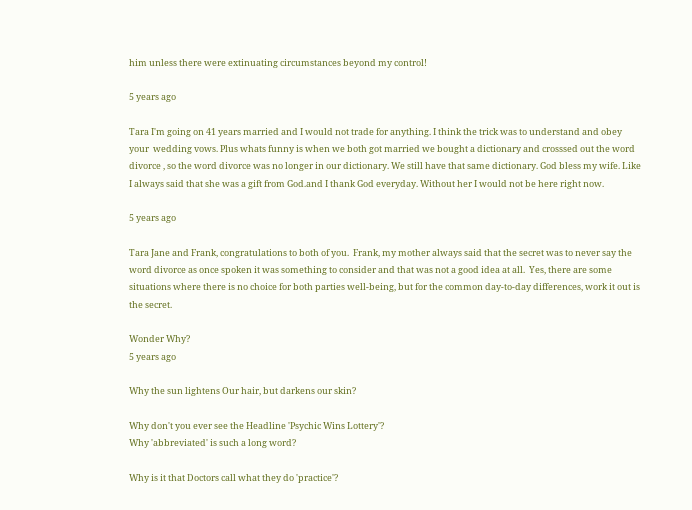him unless there were extinuating circumstances beyond my control!

5 years ago

Tara I'm going on 41 years married and I would not trade for anything. I think the trick was to understand and obey your  wedding vows. Plus whats funny is when we both got married we bought a dictionary and crosssed out the word divorce , so the word divorce was no longer in our dictionary. We still have that same dictionary. God bless my wife. Like I always said that she was a gift from God.and I thank God everyday. Without her I would not be here right now.

5 years ago

Tara Jane and Frank, congratulations to both of you.  Frank, my mother always said that the secret was to never say the word divorce as once spoken it was something to consider and that was not a good idea at all.  Yes, there are some situations where there is no choice for both parties well-being, but for the common day-to-day differences, work it out is the secret.

Wonder Why?
5 years ago

Why the sun lightens Our hair, but darkens our skin?

Why don't you ever see the Headline 'Psychic Wins Lottery'?
Why 'abbreviated' is such a long word?

Why is it that Doctors call what they do 'practice'?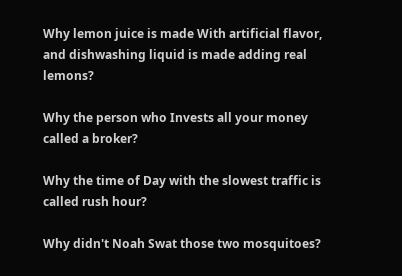Why lemon juice is made With artificial flavor, and dishwashing liquid is made adding real lemons?

Why the person who Invests all your money called a broker?

Why the time of Day with the slowest traffic is called rush hour?

Why didn't Noah Swat those two mosquitoes?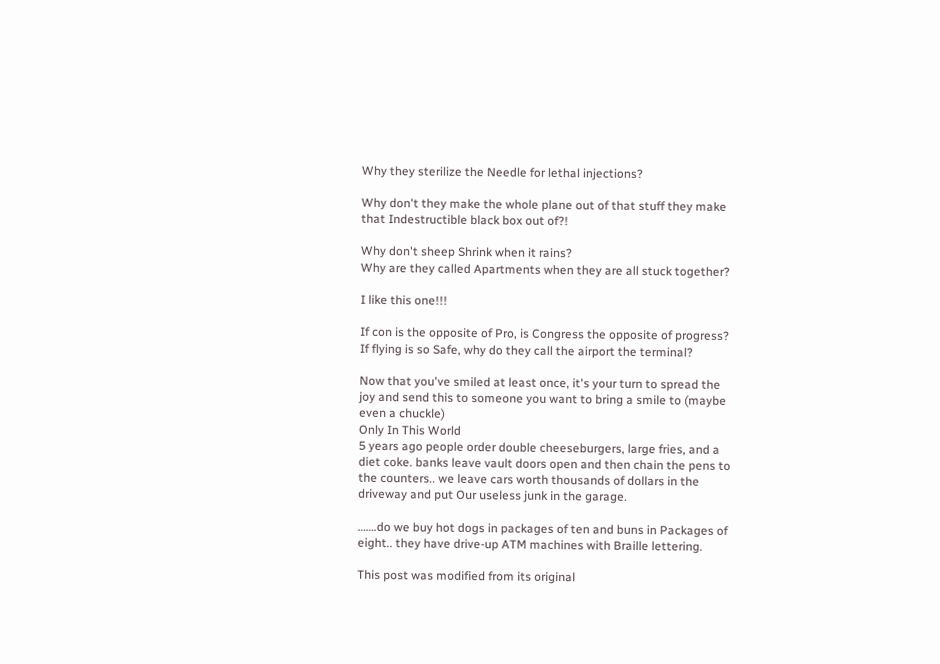Why they sterilize the Needle for lethal injections?

Why don't they make the whole plane out of that stuff they make that Indestructible black box out of?!

Why don't sheep Shrink when it rains?
Why are they called Apartments when they are all stuck together?

I like this one!!!

If con is the opposite of Pro, is Congress the opposite of progress?
If flying is so Safe, why do they call the airport the terminal?

Now that you've smiled at least once, it's your turn to spread the joy and send this to someone you want to bring a smile to (maybe even a chuckle)
Only In This World
5 years ago people order double cheeseburgers, large fries, and a diet coke. banks leave vault doors open and then chain the pens to the counters.. we leave cars worth thousands of dollars in the driveway and put Our useless junk in the garage.

…….do we buy hot dogs in packages of ten and buns in Packages of eight.. they have drive-up ATM machines with Braille lettering.

This post was modified from its original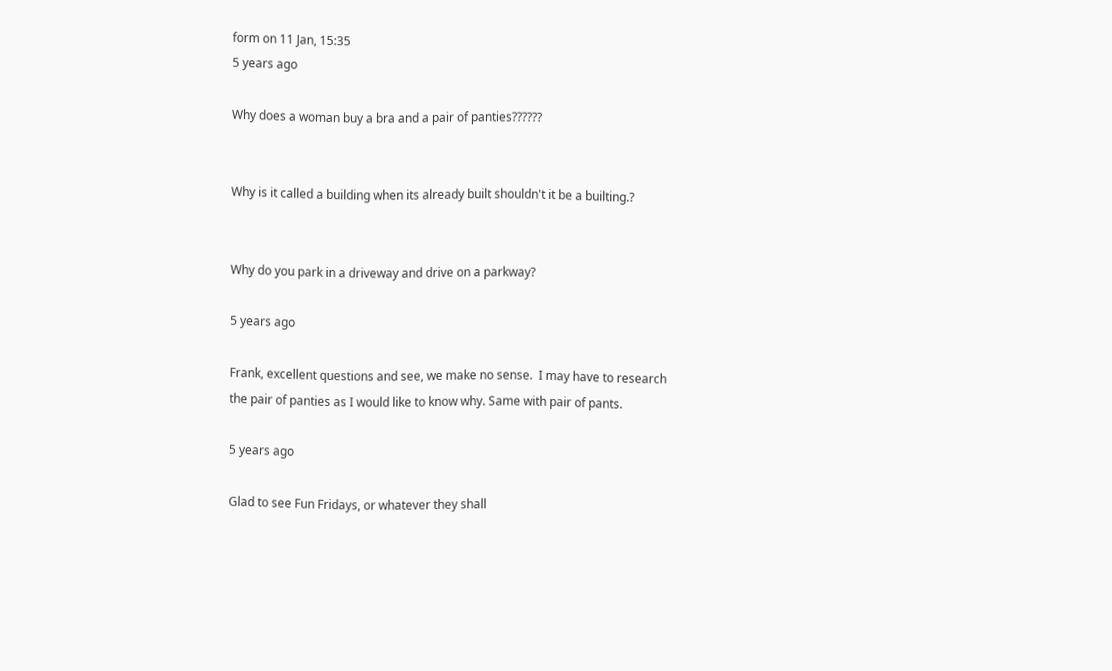form on 11 Jan, 15:35
5 years ago

Why does a woman buy a bra and a pair of panties??????


Why is it called a building when its already built shouldn't it be a builting.?


Why do you park in a driveway and drive on a parkway?

5 years ago

Frank, excellent questions and see, we make no sense.  I may have to research the pair of panties as I would like to know why. Same with pair of pants.

5 years ago

Glad to see Fun Fridays, or whatever they shall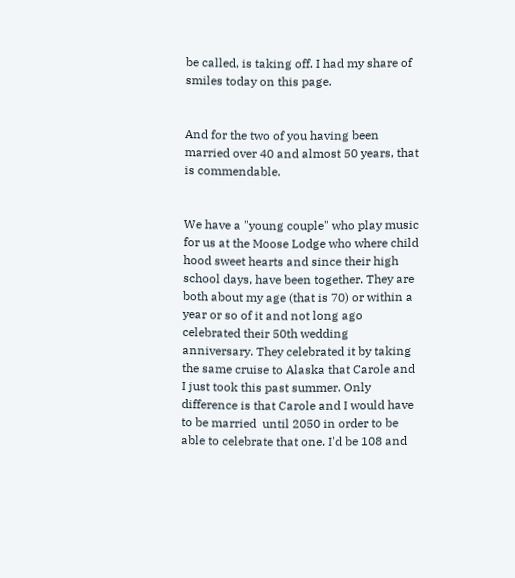be called, is taking off. I had my share of smiles today on this page.


And for the two of you having been married over 40 and almost 50 years, that is commendable.


We have a "young couple" who play music for us at the Moose Lodge who where child hood sweet hearts and since their high school days, have been together. They are both about my age (that is 70) or within a year or so of it and not long ago celebrated their 50th wedding anniversary. They celebrated it by taking the same cruise to Alaska that Carole and I just took this past summer. Only difference is that Carole and I would have to be married  until 2050 in order to be able to celebrate that one. I'd be 108 and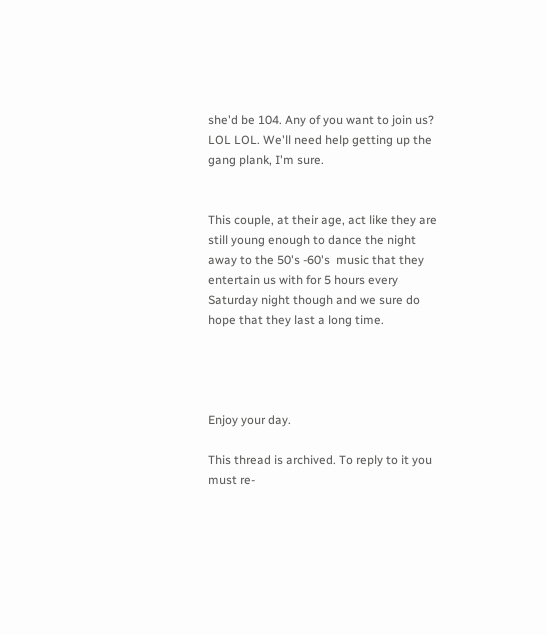she'd be 104. Any of you want to join us?  LOL LOL. We'll need help getting up the gang plank, I'm sure.


This couple, at their age, act like they are still young enough to dance the night away to the 50's -60's  music that they entertain us with for 5 hours every Saturday night though and we sure do hope that they last a long time.




Enjoy your day.

This thread is archived. To reply to it you must re-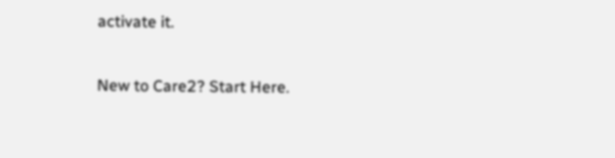activate it.

New to Care2? Start Here.